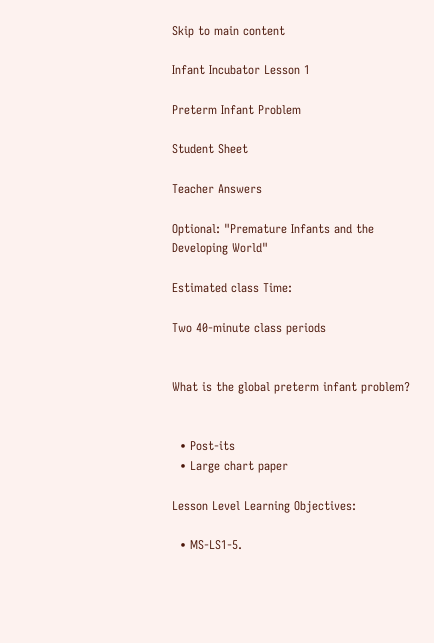Skip to main content

Infant Incubator Lesson 1

Preterm Infant Problem

Student Sheet

Teacher Answers

Optional: "Premature Infants and the Developing World"

Estimated class Time:

Two 40-minute class periods


What is the global preterm infant problem?


  • Post-its
  • Large chart paper

Lesson Level Learning Objectives:

  • MS-LS1-5.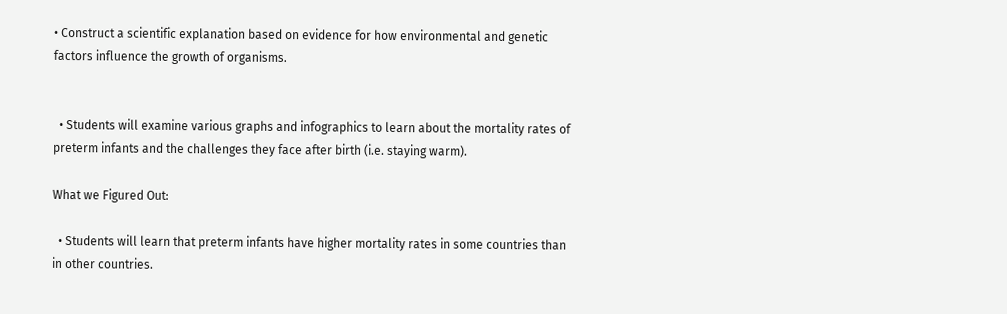• Construct a scientific explanation based on evidence for how environmental and genetic factors influence the growth of organisms.


  • Students will examine various graphs and infographics to learn about the mortality rates of preterm infants and the challenges they face after birth (i.e. staying warm).

What we Figured Out:

  • Students will learn that preterm infants have higher mortality rates in some countries than in other countries.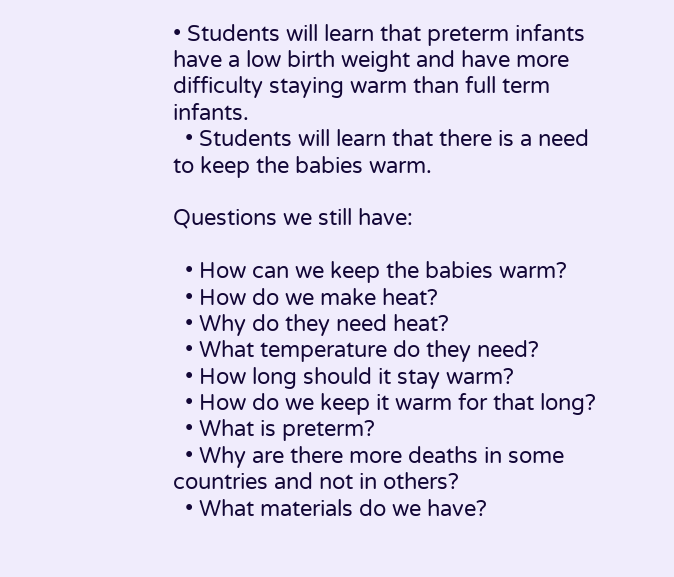• Students will learn that preterm infants have a low birth weight and have more difficulty staying warm than full term infants.
  • Students will learn that there is a need to keep the babies warm.

Questions we still have:

  • How can we keep the babies warm?
  • How do we make heat?
  • Why do they need heat?
  • What temperature do they need?
  • How long should it stay warm?
  • How do we keep it warm for that long?
  • What is preterm?
  • Why are there more deaths in some countries and not in others?
  • What materials do we have?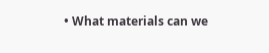• What materials can we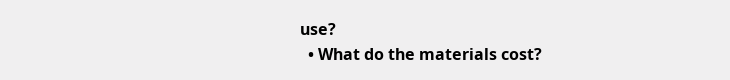use?
  • What do the materials cost?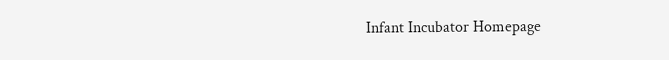Infant Incubator Homepage